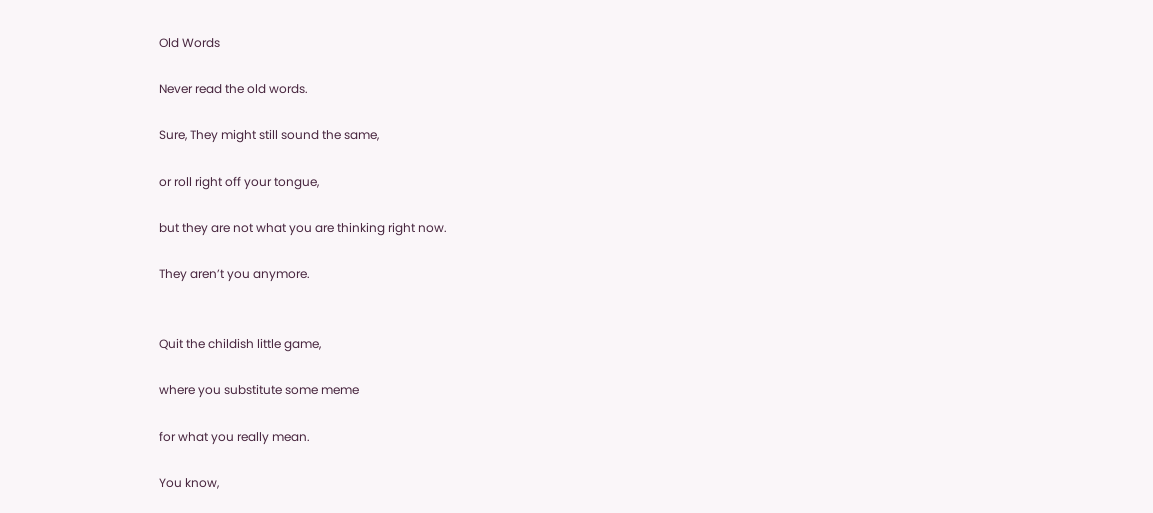Old Words

Never read the old words.

Sure, They might still sound the same,

or roll right off your tongue,

but they are not what you are thinking right now.

They aren’t you anymore.


Quit the childish little game,

where you substitute some meme

for what you really mean.

You know,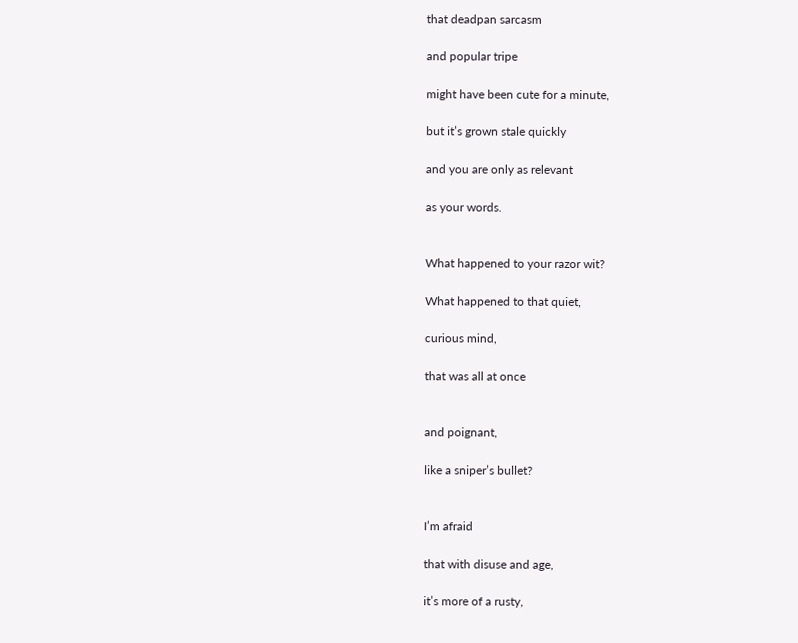that deadpan sarcasm

and popular tripe

might have been cute for a minute,

but it’s grown stale quickly

and you are only as relevant

as your words.


What happened to your razor wit?

What happened to that quiet,

curious mind,

that was all at once


and poignant,

like a sniper’s bullet?


I’m afraid

that with disuse and age,

it’s more of a rusty,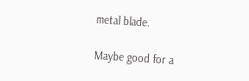metal blade.

Maybe good for a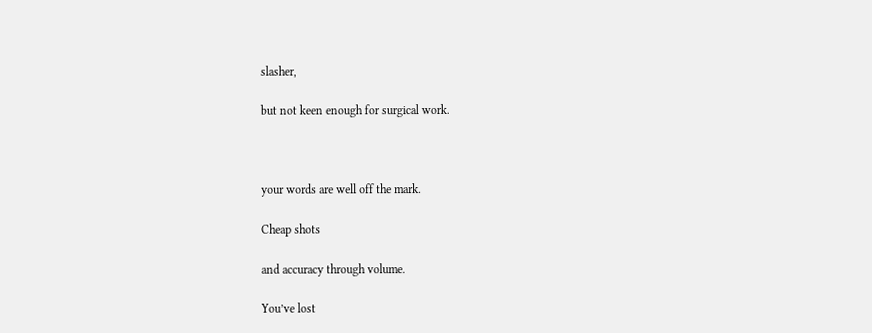slasher,

but not keen enough for surgical work.



your words are well off the mark.

Cheap shots

and accuracy through volume.

You’ve lost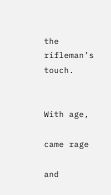the rifleman’s touch.


With age,

came rage

and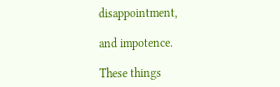disappointment,

and impotence.

These things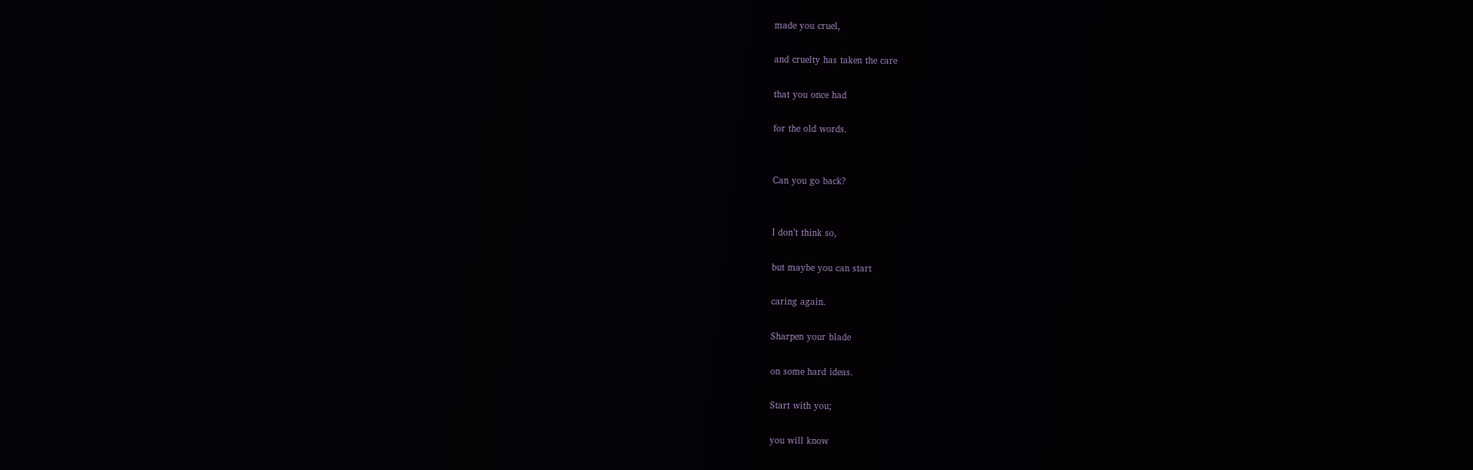made you cruel,

and cruelty has taken the care

that you once had

for the old words.


Can you go back?


I don’t think so,

but maybe you can start

caring again.

Sharpen your blade

on some hard ideas.

Start with you;

you will know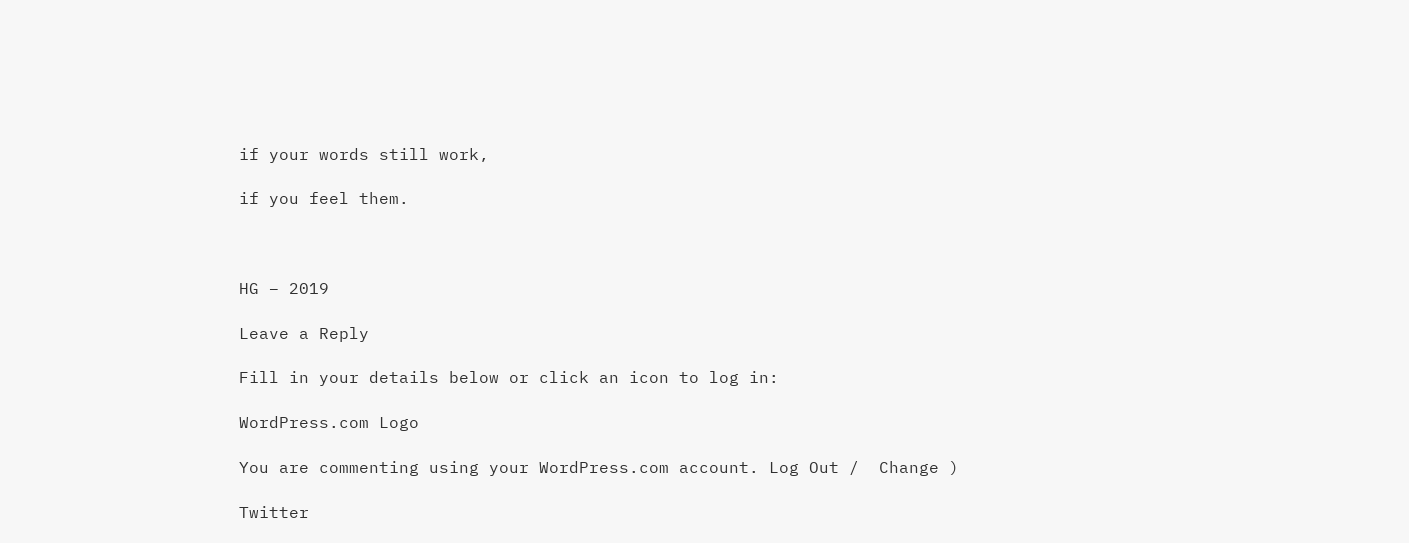if your words still work,

if you feel them.



HG – 2019

Leave a Reply

Fill in your details below or click an icon to log in:

WordPress.com Logo

You are commenting using your WordPress.com account. Log Out /  Change )

Twitter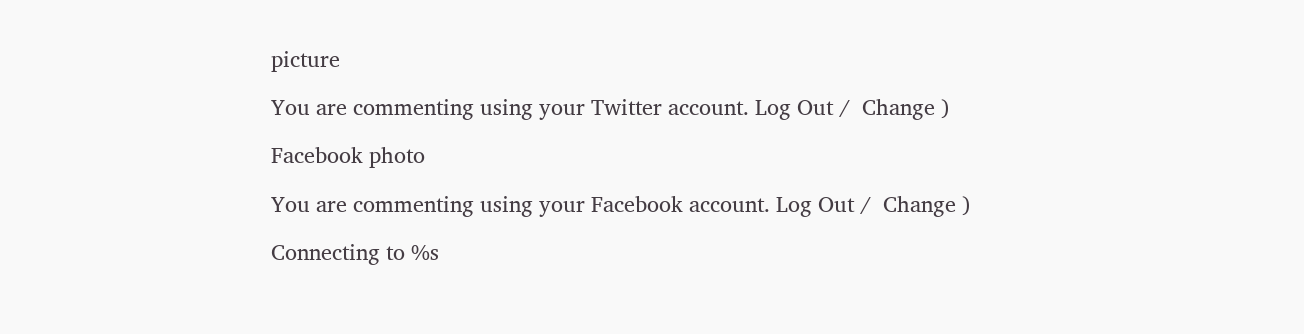picture

You are commenting using your Twitter account. Log Out /  Change )

Facebook photo

You are commenting using your Facebook account. Log Out /  Change )

Connecting to %s